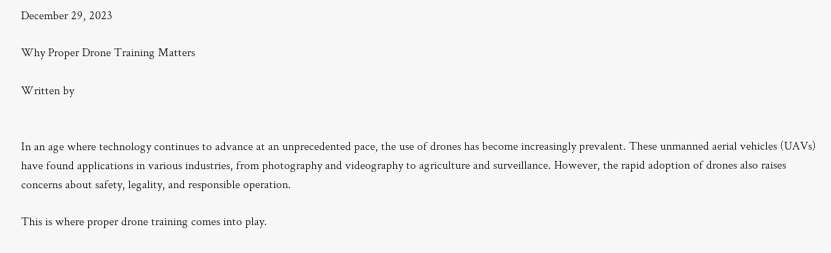December 29, 2023

Why Proper Drone Training Matters

Written by


In an age where technology continues to advance at an unprecedented pace, the use of drones has become increasingly prevalent. These unmanned aerial vehicles (UAVs) have found applications in various industries, from photography and videography to agriculture and surveillance. However, the rapid adoption of drones also raises concerns about safety, legality, and responsible operation.

This is where proper drone training comes into play.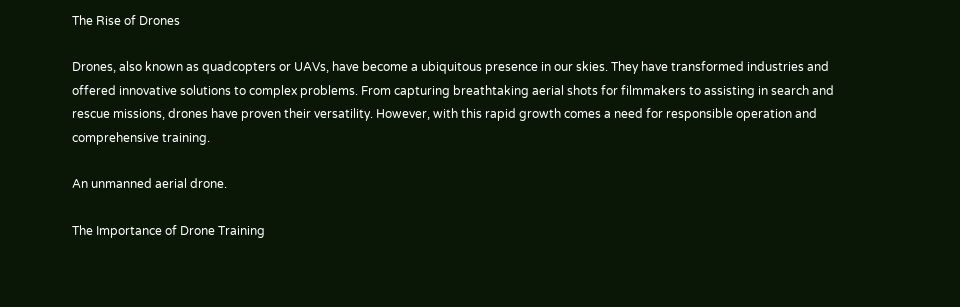The Rise of Drones

Drones, also known as quadcopters or UAVs, have become a ubiquitous presence in our skies. They have transformed industries and offered innovative solutions to complex problems. From capturing breathtaking aerial shots for filmmakers to assisting in search and rescue missions, drones have proven their versatility. However, with this rapid growth comes a need for responsible operation and comprehensive training.

An unmanned aerial drone.

The Importance of Drone Training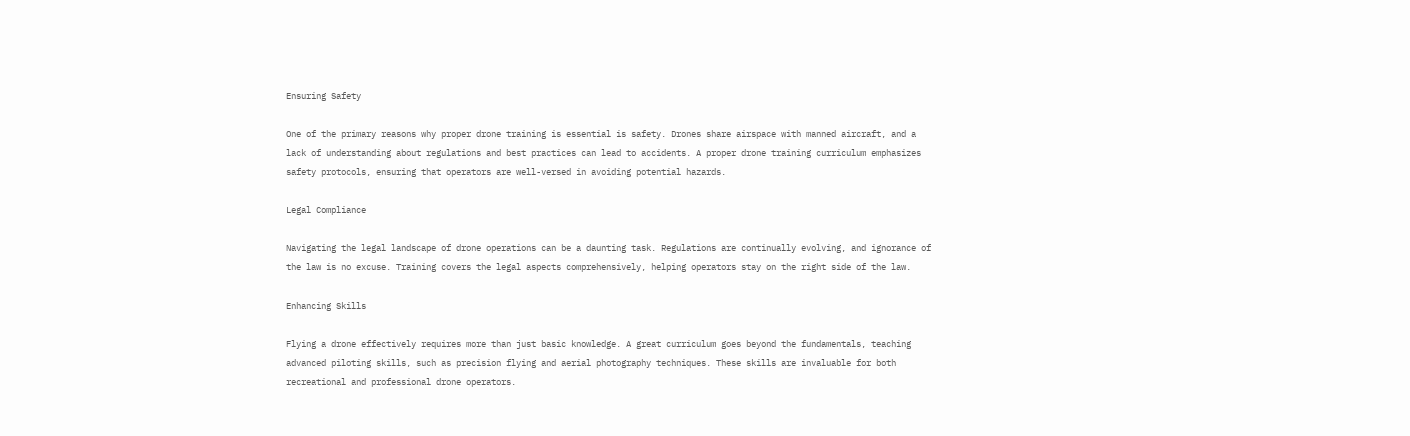Ensuring Safety

One of the primary reasons why proper drone training is essential is safety. Drones share airspace with manned aircraft, and a lack of understanding about regulations and best practices can lead to accidents. A proper drone training curriculum emphasizes safety protocols, ensuring that operators are well-versed in avoiding potential hazards.

Legal Compliance

Navigating the legal landscape of drone operations can be a daunting task. Regulations are continually evolving, and ignorance of the law is no excuse. Training covers the legal aspects comprehensively, helping operators stay on the right side of the law.

Enhancing Skills

Flying a drone effectively requires more than just basic knowledge. A great curriculum goes beyond the fundamentals, teaching advanced piloting skills, such as precision flying and aerial photography techniques. These skills are invaluable for both recreational and professional drone operators.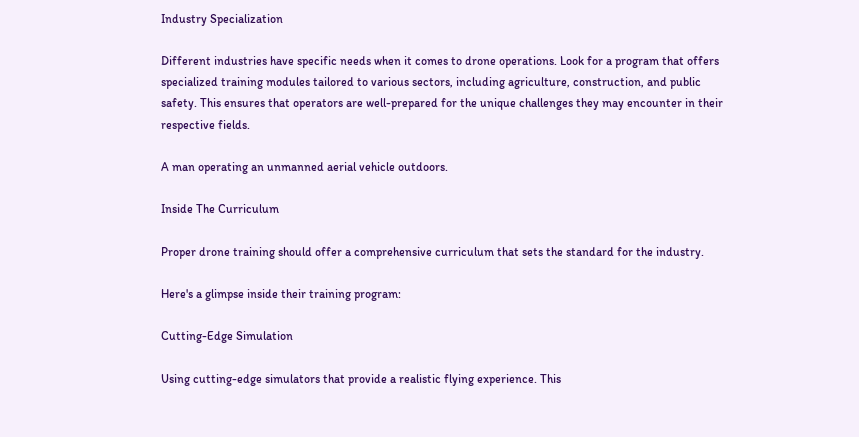Industry Specialization

Different industries have specific needs when it comes to drone operations. Look for a program that offers specialized training modules tailored to various sectors, including agriculture, construction, and public safety. This ensures that operators are well-prepared for the unique challenges they may encounter in their respective fields.

A man operating an unmanned aerial vehicle outdoors.

Inside The Curriculum

Proper drone training should offer a comprehensive curriculum that sets the standard for the industry.

Here's a glimpse inside their training program:

Cutting-Edge Simulation

Using cutting-edge simulators that provide a realistic flying experience. This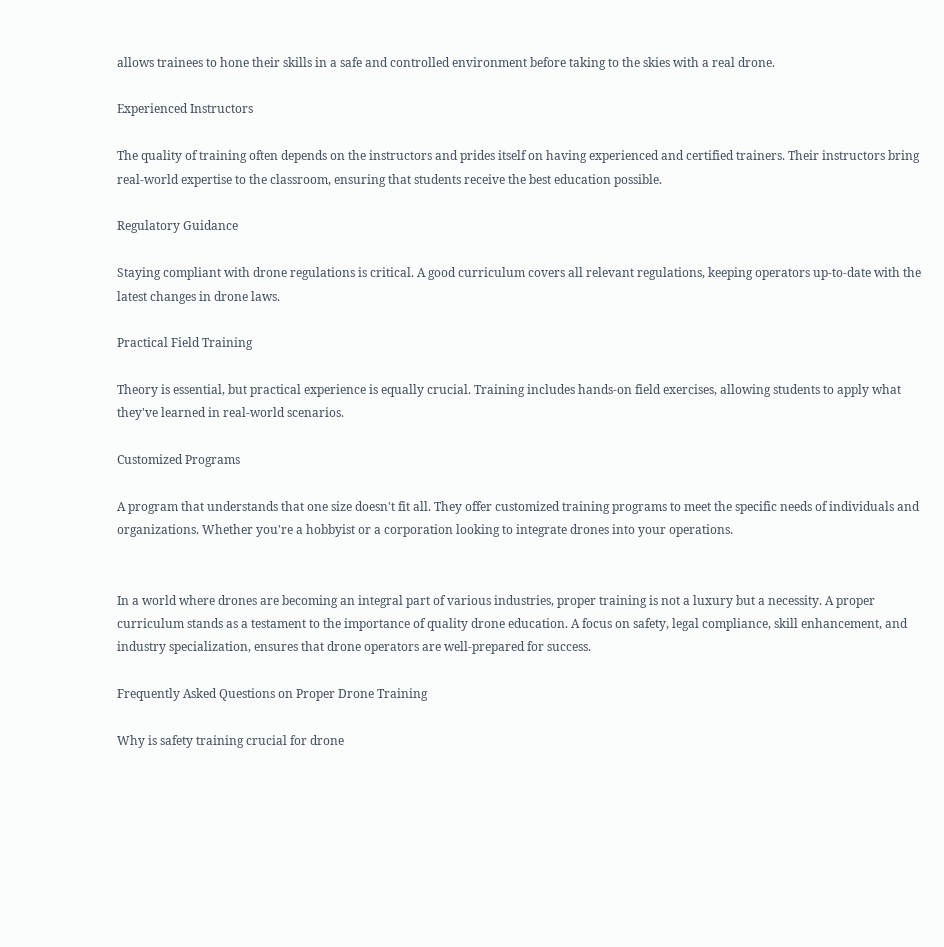allows trainees to hone their skills in a safe and controlled environment before taking to the skies with a real drone.

Experienced Instructors

The quality of training often depends on the instructors and prides itself on having experienced and certified trainers. Their instructors bring real-world expertise to the classroom, ensuring that students receive the best education possible.

Regulatory Guidance

Staying compliant with drone regulations is critical. A good curriculum covers all relevant regulations, keeping operators up-to-date with the latest changes in drone laws.

Practical Field Training

Theory is essential, but practical experience is equally crucial. Training includes hands-on field exercises, allowing students to apply what they've learned in real-world scenarios.

Customized Programs

A program that understands that one size doesn't fit all. They offer customized training programs to meet the specific needs of individuals and organizations. Whether you're a hobbyist or a corporation looking to integrate drones into your operations.


In a world where drones are becoming an integral part of various industries, proper training is not a luxury but a necessity. A proper curriculum stands as a testament to the importance of quality drone education. A focus on safety, legal compliance, skill enhancement, and industry specialization, ensures that drone operators are well-prepared for success.

Frequently Asked Questions on Proper Drone Training

Why is safety training crucial for drone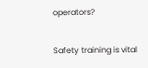operators?

Safety training is vital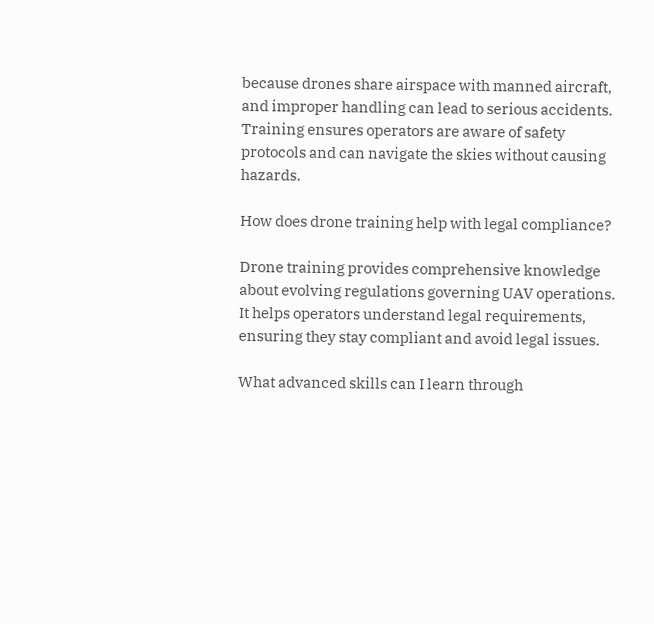because drones share airspace with manned aircraft, and improper handling can lead to serious accidents. Training ensures operators are aware of safety protocols and can navigate the skies without causing hazards.

How does drone training help with legal compliance?

Drone training provides comprehensive knowledge about evolving regulations governing UAV operations. It helps operators understand legal requirements, ensuring they stay compliant and avoid legal issues.

What advanced skills can I learn through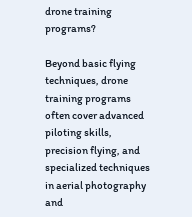drone training programs?

Beyond basic flying techniques, drone training programs often cover advanced piloting skills, precision flying, and specialized techniques in aerial photography and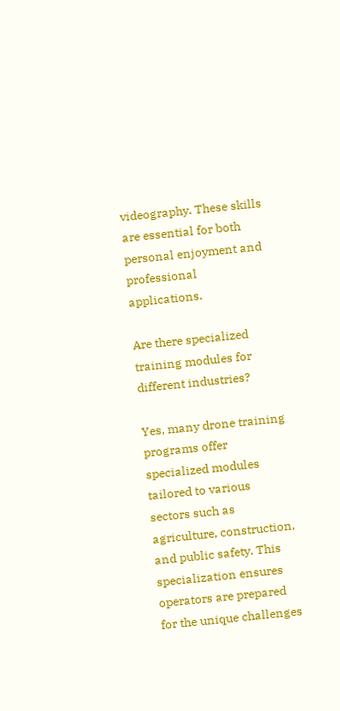videography. These skills are essential for both personal enjoyment and professional applications.

Are there specialized training modules for different industries?

Yes, many drone training programs offer specialized modules tailored to various sectors such as agriculture, construction, and public safety. This specialization ensures operators are prepared for the unique challenges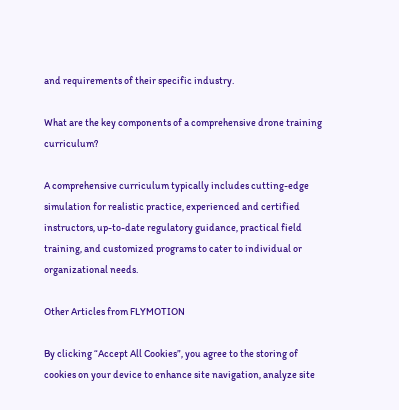and requirements of their specific industry.

What are the key components of a comprehensive drone training curriculum?

A comprehensive curriculum typically includes cutting-edge simulation for realistic practice, experienced and certified instructors, up-to-date regulatory guidance, practical field training, and customized programs to cater to individual or organizational needs.

Other Articles from FLYMOTION

By clicking “Accept All Cookies”, you agree to the storing of cookies on your device to enhance site navigation, analyze site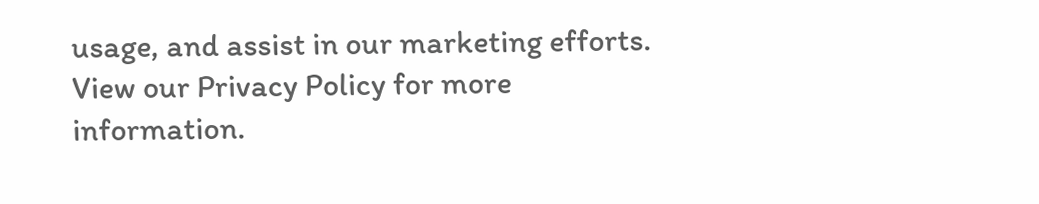usage, and assist in our marketing efforts. View our Privacy Policy for more information.